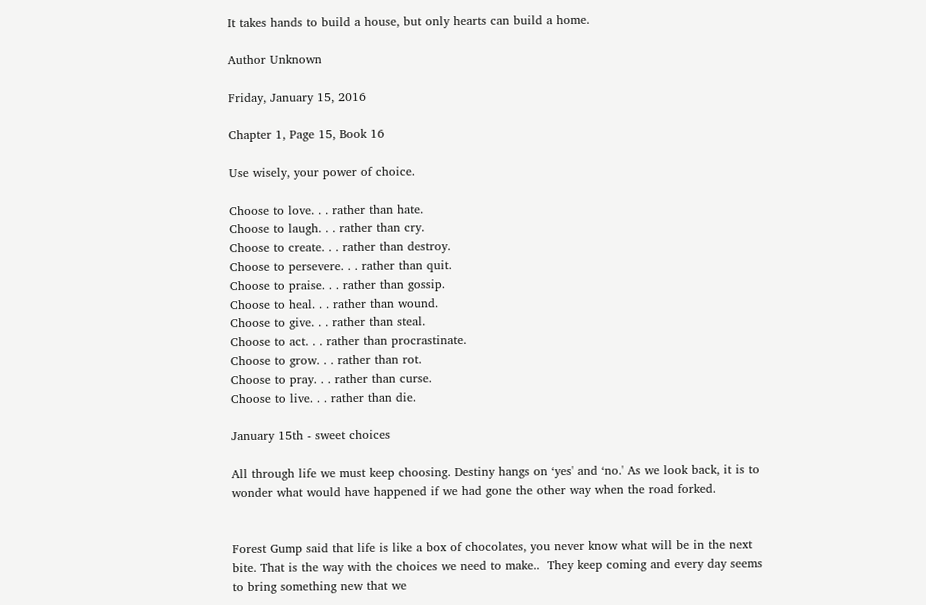It takes hands to build a house, but only hearts can build a home.

Author Unknown

Friday, January 15, 2016

Chapter 1, Page 15, Book 16

Use wisely, your power of choice.

Choose to love. . . rather than hate.
Choose to laugh. . . rather than cry.
Choose to create. . . rather than destroy.
Choose to persevere. . . rather than quit.
Choose to praise. . . rather than gossip.
Choose to heal. . . rather than wound.
Choose to give. . . rather than steal.
Choose to act. . . rather than procrastinate.
Choose to grow. . . rather than rot.
Choose to pray. . . rather than curse.
Choose to live. . . rather than die.

January 15th - sweet choices

All through life we must keep choosing. Destiny hangs on ‘yes' and ‘no.' As we look back, it is to wonder what would have happened if we had gone the other way when the road forked.


Forest Gump said that life is like a box of chocolates, you never know what will be in the next bite. That is the way with the choices we need to make..  They keep coming and every day seems to bring something new that we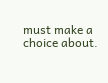must make a choice about.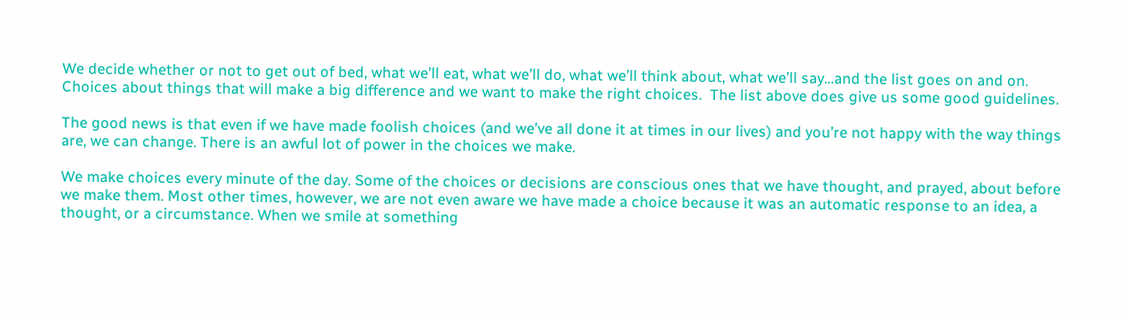We decide whether or not to get out of bed, what we’ll eat, what we’ll do, what we’ll think about, what we’ll say…and the list goes on and on. Choices about things that will make a big difference and we want to make the right choices.  The list above does give us some good guidelines.

The good news is that even if we have made foolish choices (and we’ve all done it at times in our lives) and you’re not happy with the way things are, we can change. There is an awful lot of power in the choices we make.

We make choices every minute of the day. Some of the choices or decisions are conscious ones that we have thought, and prayed, about before we make them. Most other times, however, we are not even aware we have made a choice because it was an automatic response to an idea, a thought, or a circumstance. When we smile at something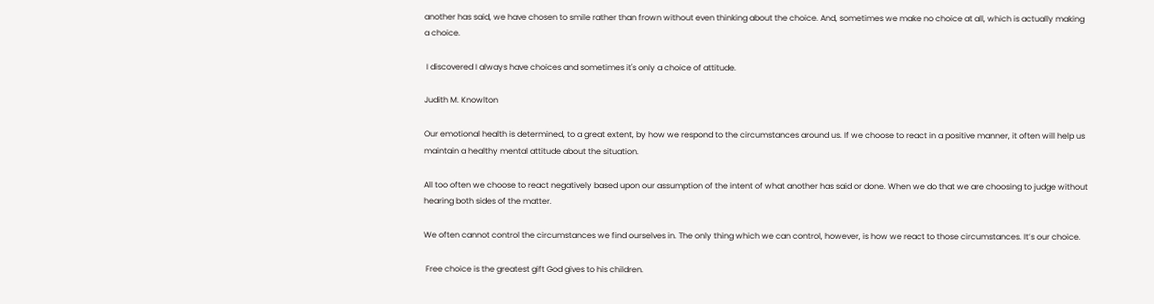another has said, we have chosen to smile rather than frown without even thinking about the choice. And, sometimes we make no choice at all, which is actually making a choice.

 I discovered I always have choices and sometimes it's only a choice of attitude.

Judith M. Knowlton

Our emotional health is determined, to a great extent, by how we respond to the circumstances around us. If we choose to react in a positive manner, it often will help us maintain a healthy mental attitude about the situation.

All too often we choose to react negatively based upon our assumption of the intent of what another has said or done. When we do that we are choosing to judge without hearing both sides of the matter.

We often cannot control the circumstances we find ourselves in. The only thing which we can control, however, is how we react to those circumstances. It’s our choice.

 Free choice is the greatest gift God gives to his children.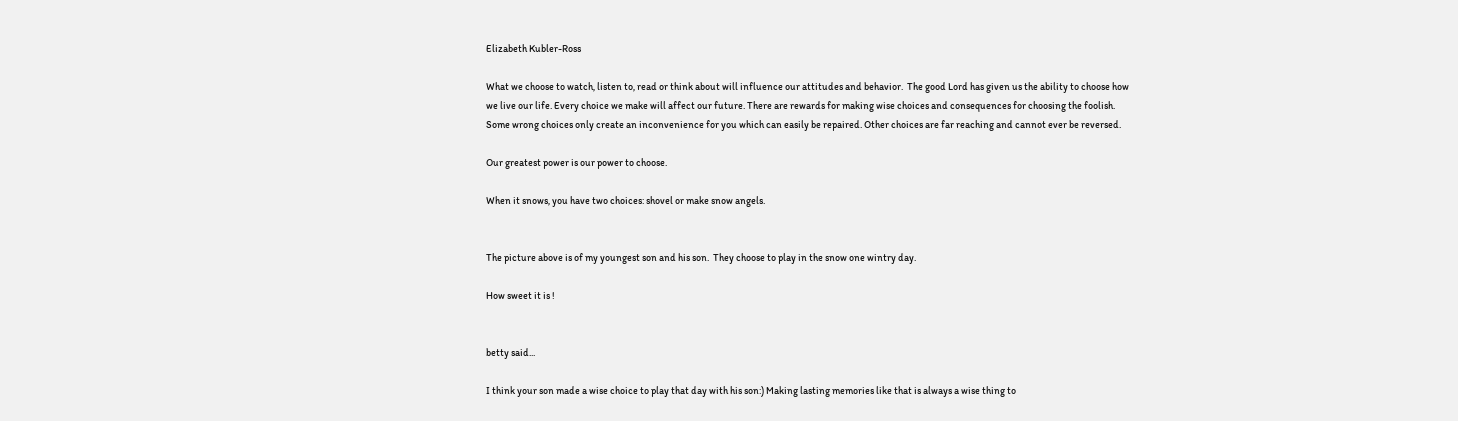Elizabeth Kubler-Ross

What we choose to watch, listen to, read or think about will influence our attitudes and behavior.  The good Lord has given us the ability to choose how we live our life. Every choice we make will affect our future. There are rewards for making wise choices and consequences for choosing the foolish. Some wrong choices only create an inconvenience for you which can easily be repaired. Other choices are far reaching and cannot ever be reversed.

Our greatest power is our power to choose.

When it snows, you have two choices: shovel or make snow angels.


The picture above is of my youngest son and his son.  They choose to play in the snow one wintry day.

How sweet it is !


betty said...

I think your son made a wise choice to play that day with his son:) Making lasting memories like that is always a wise thing to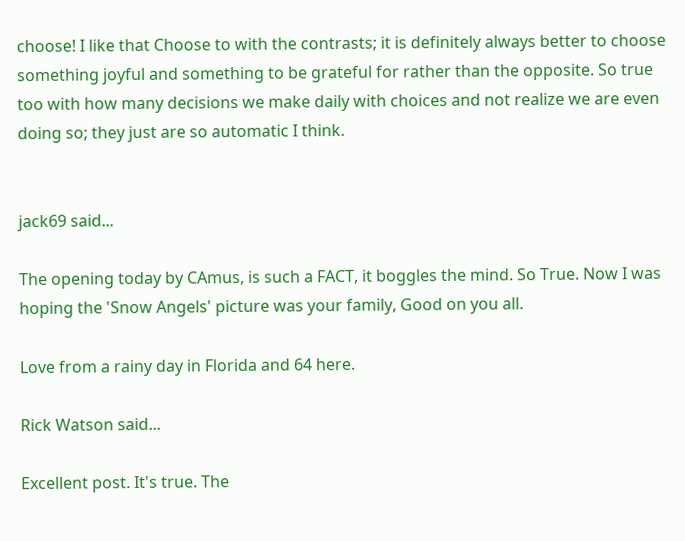choose! I like that Choose to with the contrasts; it is definitely always better to choose something joyful and something to be grateful for rather than the opposite. So true too with how many decisions we make daily with choices and not realize we are even doing so; they just are so automatic I think.


jack69 said...

The opening today by CAmus, is such a FACT, it boggles the mind. So True. Now I was hoping the 'Snow Angels' picture was your family, Good on you all.

Love from a rainy day in Florida and 64 here.

Rick Watson said...

Excellent post. It's true. The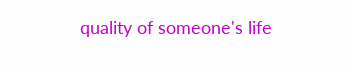quality of someone's life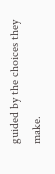guided by the choices they make.